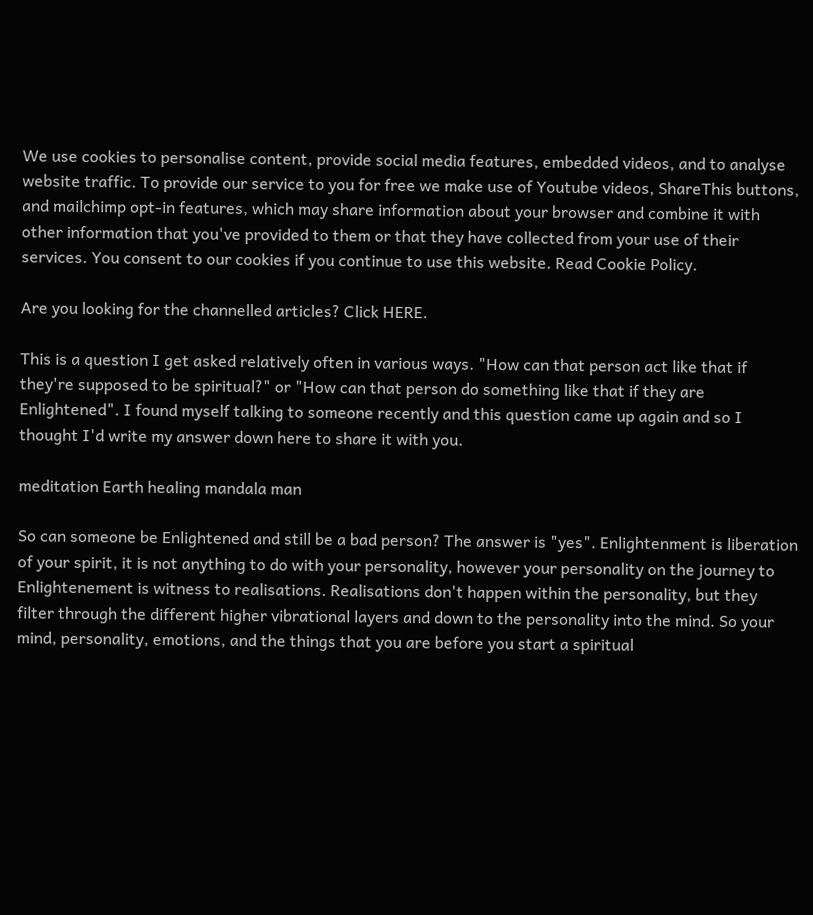We use cookies to personalise content, provide social media features, embedded videos, and to analyse website traffic. To provide our service to you for free we make use of Youtube videos, ShareThis buttons, and mailchimp opt-in features, which may share information about your browser and combine it with other information that you've provided to them or that they have collected from your use of their services. You consent to our cookies if you continue to use this website. Read Cookie Policy.

Are you looking for the channelled articles? Click HERE.

This is a question I get asked relatively often in various ways. "How can that person act like that if they're supposed to be spiritual?" or "How can that person do something like that if they are Enlightened". I found myself talking to someone recently and this question came up again and so I thought I'd write my answer down here to share it with you.

meditation Earth healing mandala man

So can someone be Enlightened and still be a bad person? The answer is "yes". Enlightenment is liberation of your spirit, it is not anything to do with your personality, however your personality on the journey to Enlightenement is witness to realisations. Realisations don't happen within the personality, but they filter through the different higher vibrational layers and down to the personality into the mind. So your mind, personality, emotions, and the things that you are before you start a spiritual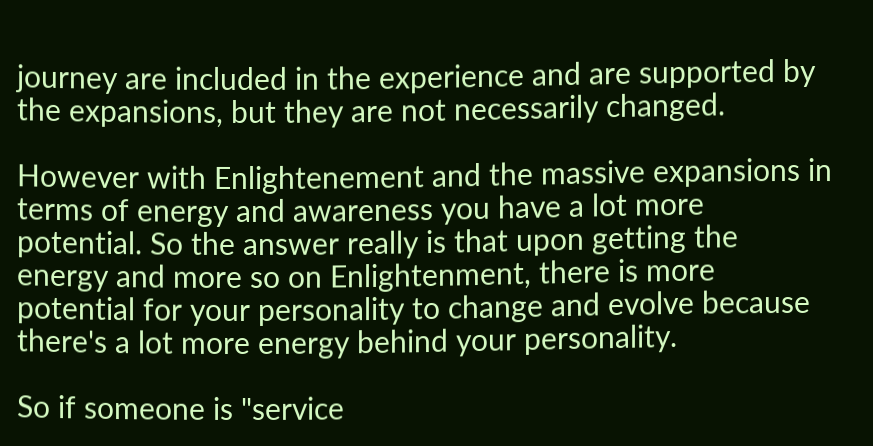journey are included in the experience and are supported by the expansions, but they are not necessarily changed.

However with Enlightenement and the massive expansions in terms of energy and awareness you have a lot more potential. So the answer really is that upon getting the energy and more so on Enlightenment, there is more potential for your personality to change and evolve because there's a lot more energy behind your personality.

So if someone is "service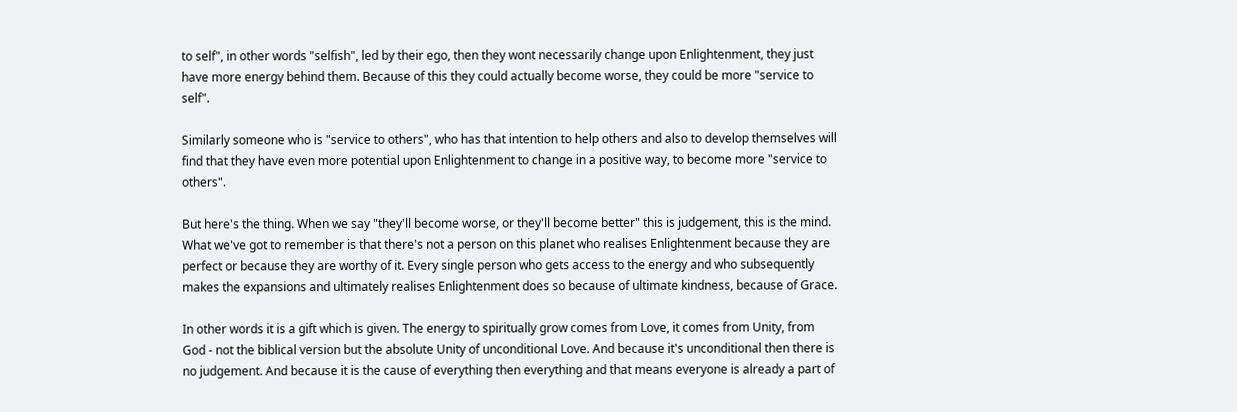to self", in other words "selfish", led by their ego, then they wont necessarily change upon Enlightenment, they just have more energy behind them. Because of this they could actually become worse, they could be more "service to self".

Similarly someone who is "service to others", who has that intention to help others and also to develop themselves will find that they have even more potential upon Enlightenment to change in a positive way, to become more "service to others".

But here's the thing. When we say "they'll become worse, or they'll become better" this is judgement, this is the mind. What we've got to remember is that there's not a person on this planet who realises Enlightenment because they are perfect or because they are worthy of it. Every single person who gets access to the energy and who subsequently makes the expansions and ultimately realises Enlightenment does so because of ultimate kindness, because of Grace.

In other words it is a gift which is given. The energy to spiritually grow comes from Love, it comes from Unity, from God - not the biblical version but the absolute Unity of unconditional Love. And because it's unconditional then there is no judgement. And because it is the cause of everything then everything and that means everyone is already a part of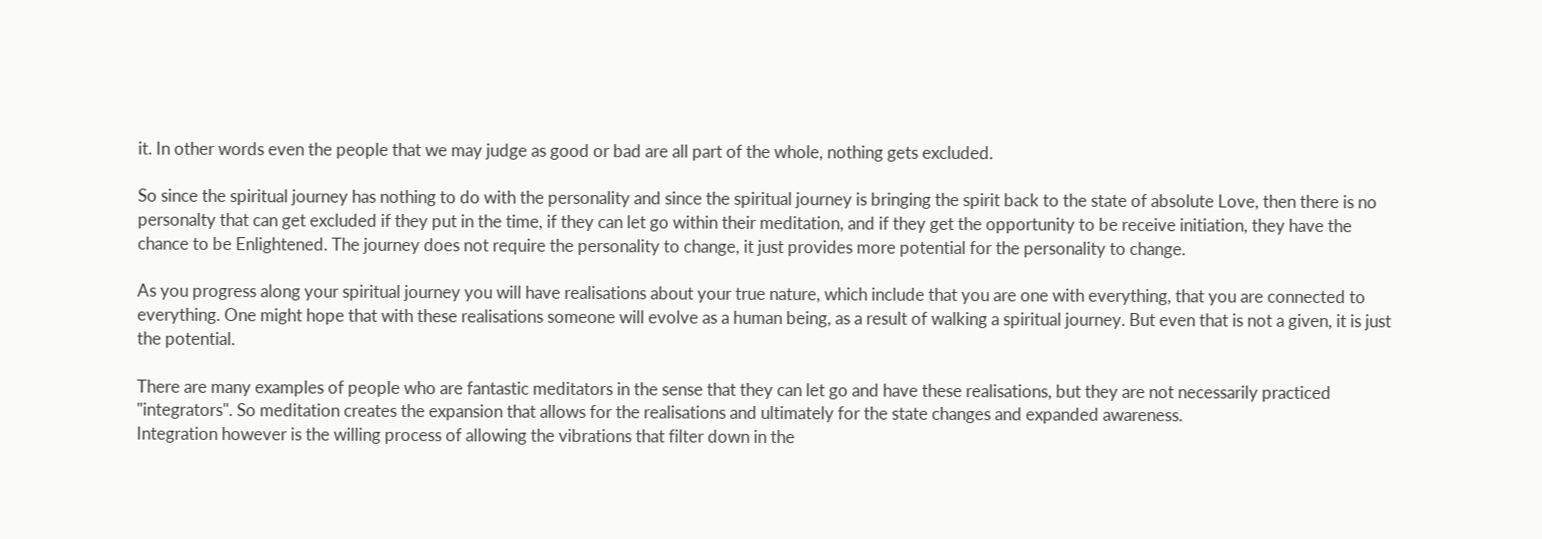it. In other words even the people that we may judge as good or bad are all part of the whole, nothing gets excluded.

So since the spiritual journey has nothing to do with the personality and since the spiritual journey is bringing the spirit back to the state of absolute Love, then there is no personalty that can get excluded if they put in the time, if they can let go within their meditation, and if they get the opportunity to be receive initiation, they have the chance to be Enlightened. The journey does not require the personality to change, it just provides more potential for the personality to change.

As you progress along your spiritual journey you will have realisations about your true nature, which include that you are one with everything, that you are connected to everything. One might hope that with these realisations someone will evolve as a human being, as a result of walking a spiritual journey. But even that is not a given, it is just the potential.

There are many examples of people who are fantastic meditators in the sense that they can let go and have these realisations, but they are not necessarily practiced "integrators". So meditation creates the expansion that allows for the realisations and ultimately for the state changes and expanded awareness.
Integration however is the willing process of allowing the vibrations that filter down in the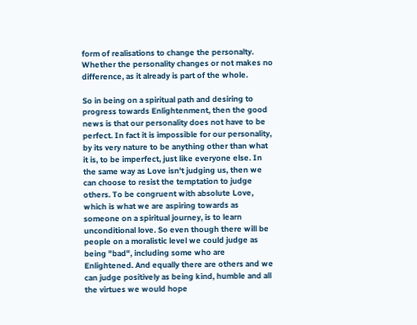form of realisations to change the personalty. Whether the personality changes or not makes no difference, as it already is part of the whole.

So in being on a spiritual path and desiring to progress towards Enlightenment, then the good news is that our personality does not have to be perfect. In fact it is impossible for our personality, by its very nature to be anything other than what it is, to be imperfect, just like everyone else. In the same way as Love isn't judging us, then we can choose to resist the temptation to judge others. To be congruent with absolute Love, which is what we are aspiring towards as someone on a spiritual journey, is to learn unconditional love. So even though there will be people on a moralistic level we could judge as being "bad", including some who are Enlightened. And equally there are others and we can judge positively as being kind, humble and all the virtues we would hope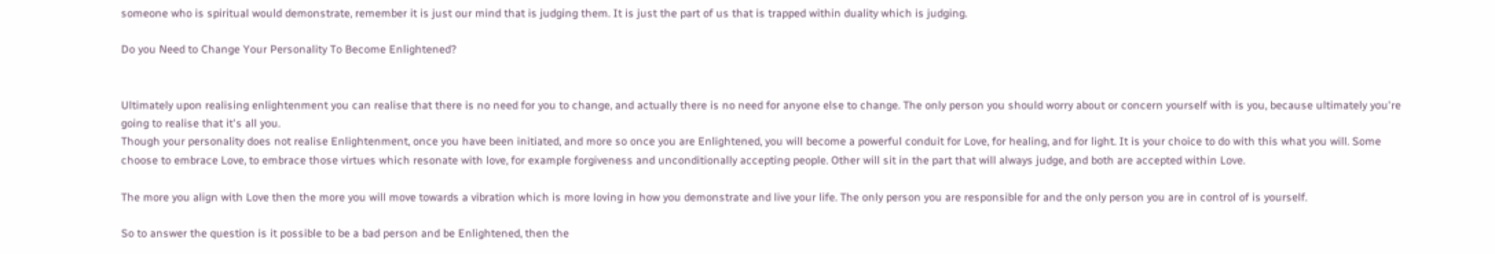someone who is spiritual would demonstrate, remember it is just our mind that is judging them. It is just the part of us that is trapped within duality which is judging.

Do you Need to Change Your Personality To Become Enlightened?


Ultimately upon realising enlightenment you can realise that there is no need for you to change, and actually there is no need for anyone else to change. The only person you should worry about or concern yourself with is you, because ultimately you're going to realise that it's all you.
Though your personality does not realise Enlightenment, once you have been initiated, and more so once you are Enlightened, you will become a powerful conduit for Love, for healing, and for light. It is your choice to do with this what you will. Some choose to embrace Love, to embrace those virtues which resonate with love, for example forgiveness and unconditionally accepting people. Other will sit in the part that will always judge, and both are accepted within Love.

The more you align with Love then the more you will move towards a vibration which is more loving in how you demonstrate and live your life. The only person you are responsible for and the only person you are in control of is yourself.

So to answer the question is it possible to be a bad person and be Enlightened, then the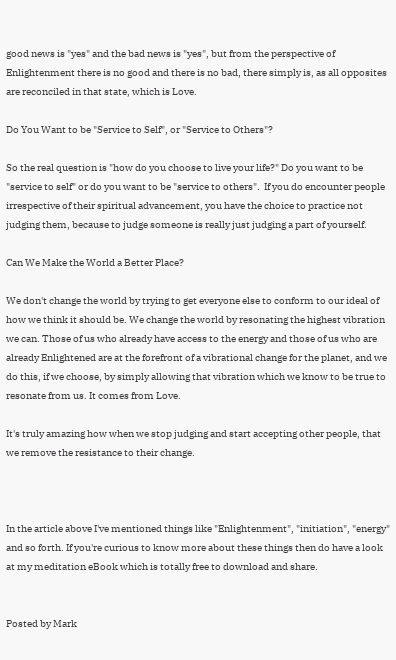good news is "yes" and the bad news is "yes", but from the perspective of Enlightenment there is no good and there is no bad, there simply is, as all opposites are reconciled in that state, which is Love.

Do You Want to be "Service to Self", or "Service to Others"?

So the real question is "how do you choose to live your life?" Do you want to be "service to self" or do you want to be "service to others".  If you do encounter people irrespective of their spiritual advancement, you have the choice to practice not judging them, because to judge someone is really just judging a part of yourself.

Can We Make the World a Better Place?

We don't change the world by trying to get everyone else to conform to our ideal of how we think it should be. We change the world by resonating the highest vibration we can. Those of us who already have access to the energy and those of us who are already Enlightened are at the forefront of a vibrational change for the planet, and we do this, if we choose, by simply allowing that vibration which we know to be true to resonate from us. It comes from Love.

It's truly amazing how when we stop judging and start accepting other people, that we remove the resistance to their change.



In the article above I've mentioned things like "Enlightenment", "initiation", "energy" and so forth. If you're curious to know more about these things then do have a look at my meditation eBook which is totally free to download and share.


Posted by Mark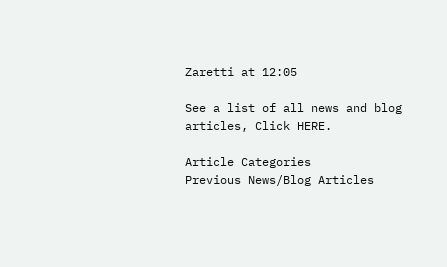Zaretti at 12:05

See a list of all news and blog articles, Click HERE.

Article Categories
Previous News/Blog Articles